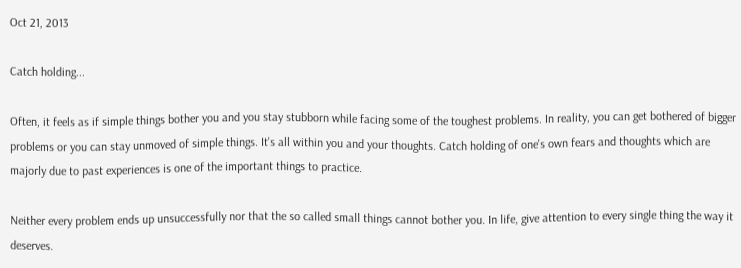Oct 21, 2013

Catch holding...

Often, it feels as if simple things bother you and you stay stubborn while facing some of the toughest problems. In reality, you can get bothered of bigger problems or you can stay unmoved of simple things. It's all within you and your thoughts. Catch holding of one's own fears and thoughts which are majorly due to past experiences is one of the important things to practice.

Neither every problem ends up unsuccessfully nor that the so called small things cannot bother you. In life, give attention to every single thing the way it deserves.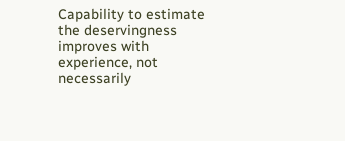Capability to estimate the deservingness improves with experience, not necessarily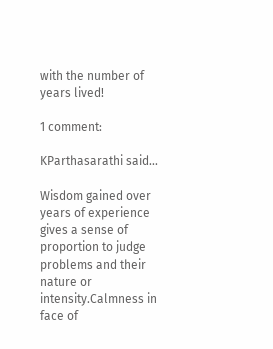with the number of years lived!

1 comment:

KParthasarathi said...

Wisdom gained over years of experience gives a sense of proportion to judge problems and their nature or intensity.Calmness in face of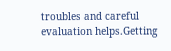troubles and careful evaluation helps.Getting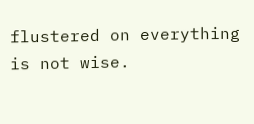flustered on everything is not wise.